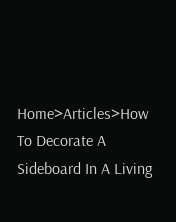Home>Articles>How To Decorate A Sideboard In A Living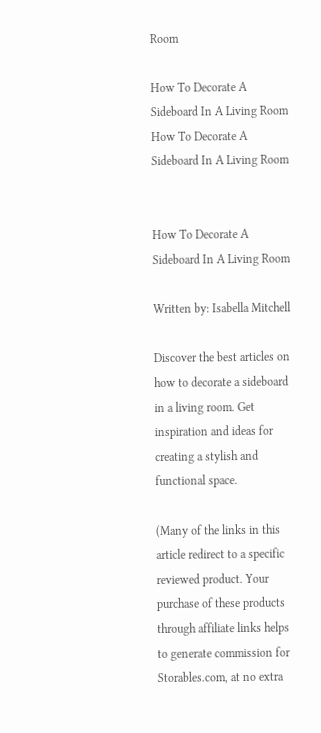Room

How To Decorate A Sideboard In A Living Room How To Decorate A Sideboard In A Living Room


How To Decorate A Sideboard In A Living Room

Written by: Isabella Mitchell

Discover the best articles on how to decorate a sideboard in a living room. Get inspiration and ideas for creating a stylish and functional space.

(Many of the links in this article redirect to a specific reviewed product. Your purchase of these products through affiliate links helps to generate commission for Storables.com, at no extra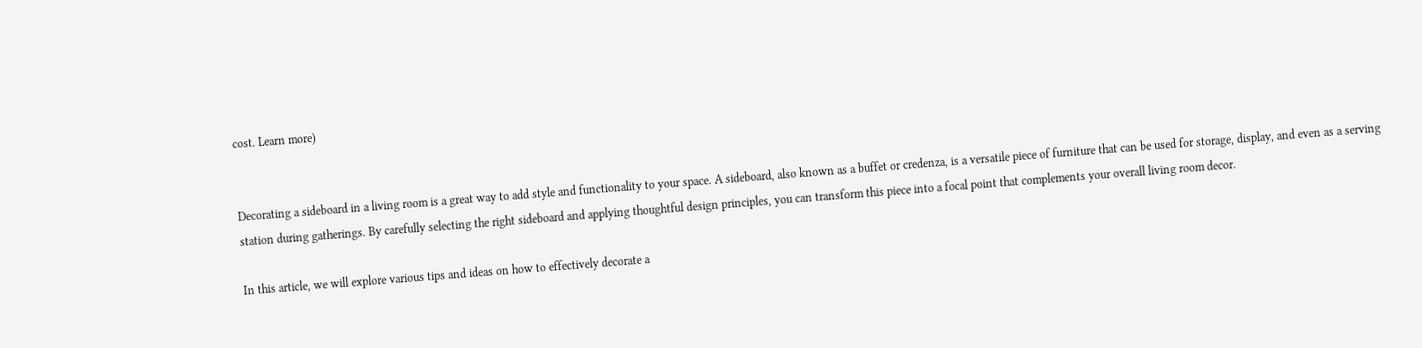cost. Learn more)


Decorating a sideboard in a living room is a great way to add style and functionality to your space. A sideboard, also known as a buffet or credenza, is a versatile piece of furniture that can be used for storage, display, and even as a serving station during gatherings. By carefully selecting the right sideboard and applying thoughtful design principles, you can transform this piece into a focal point that complements your overall living room decor.

In this article, we will explore various tips and ideas on how to effectively decorate a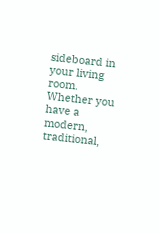sideboard in your living room. Whether you have a modern, traditional,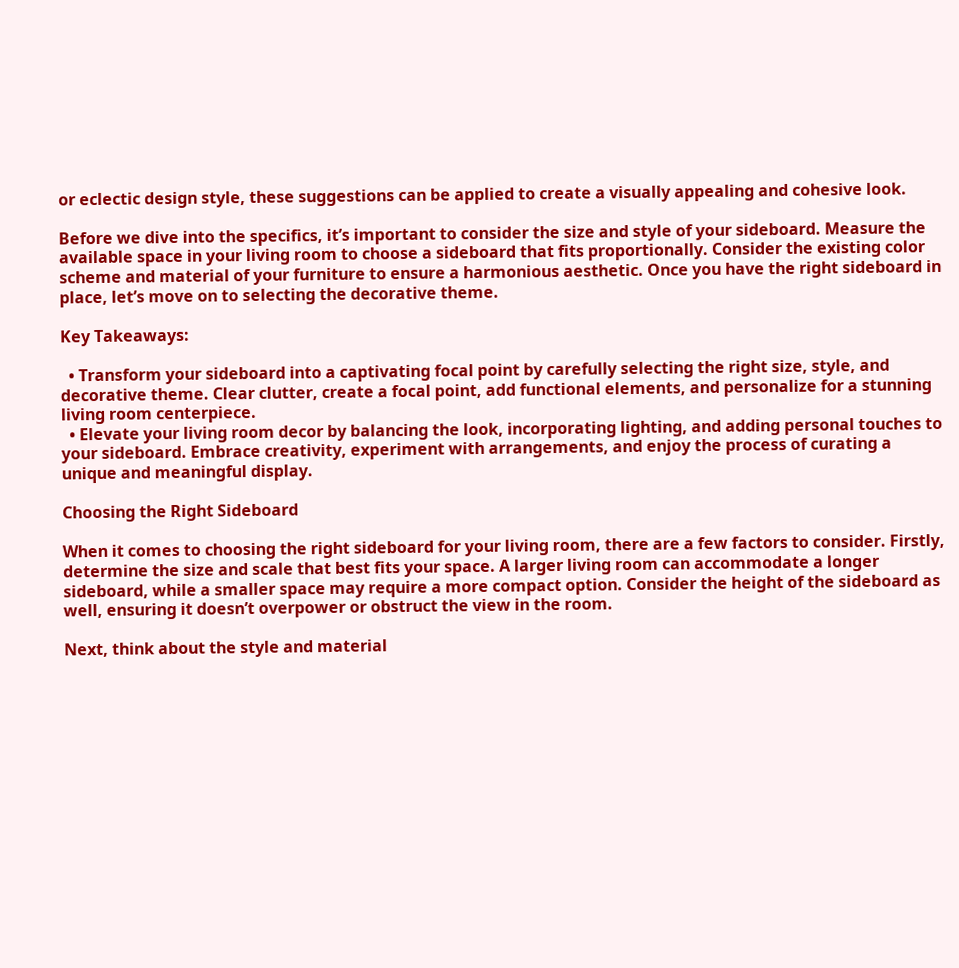or eclectic design style, these suggestions can be applied to create a visually appealing and cohesive look.

Before we dive into the specifics, it’s important to consider the size and style of your sideboard. Measure the available space in your living room to choose a sideboard that fits proportionally. Consider the existing color scheme and material of your furniture to ensure a harmonious aesthetic. Once you have the right sideboard in place, let’s move on to selecting the decorative theme.

Key Takeaways:

  • Transform your sideboard into a captivating focal point by carefully selecting the right size, style, and decorative theme. Clear clutter, create a focal point, add functional elements, and personalize for a stunning living room centerpiece.
  • Elevate your living room decor by balancing the look, incorporating lighting, and adding personal touches to your sideboard. Embrace creativity, experiment with arrangements, and enjoy the process of curating a unique and meaningful display.

Choosing the Right Sideboard

When it comes to choosing the right sideboard for your living room, there are a few factors to consider. Firstly, determine the size and scale that best fits your space. A larger living room can accommodate a longer sideboard, while a smaller space may require a more compact option. Consider the height of the sideboard as well, ensuring it doesn’t overpower or obstruct the view in the room.

Next, think about the style and material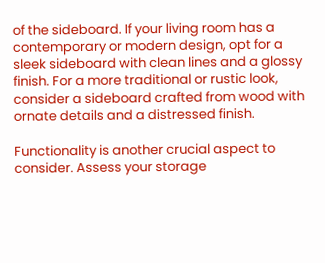of the sideboard. If your living room has a contemporary or modern design, opt for a sleek sideboard with clean lines and a glossy finish. For a more traditional or rustic look, consider a sideboard crafted from wood with ornate details and a distressed finish.

Functionality is another crucial aspect to consider. Assess your storage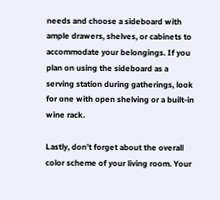needs and choose a sideboard with ample drawers, shelves, or cabinets to accommodate your belongings. If you plan on using the sideboard as a serving station during gatherings, look for one with open shelving or a built-in wine rack.

Lastly, don’t forget about the overall color scheme of your living room. Your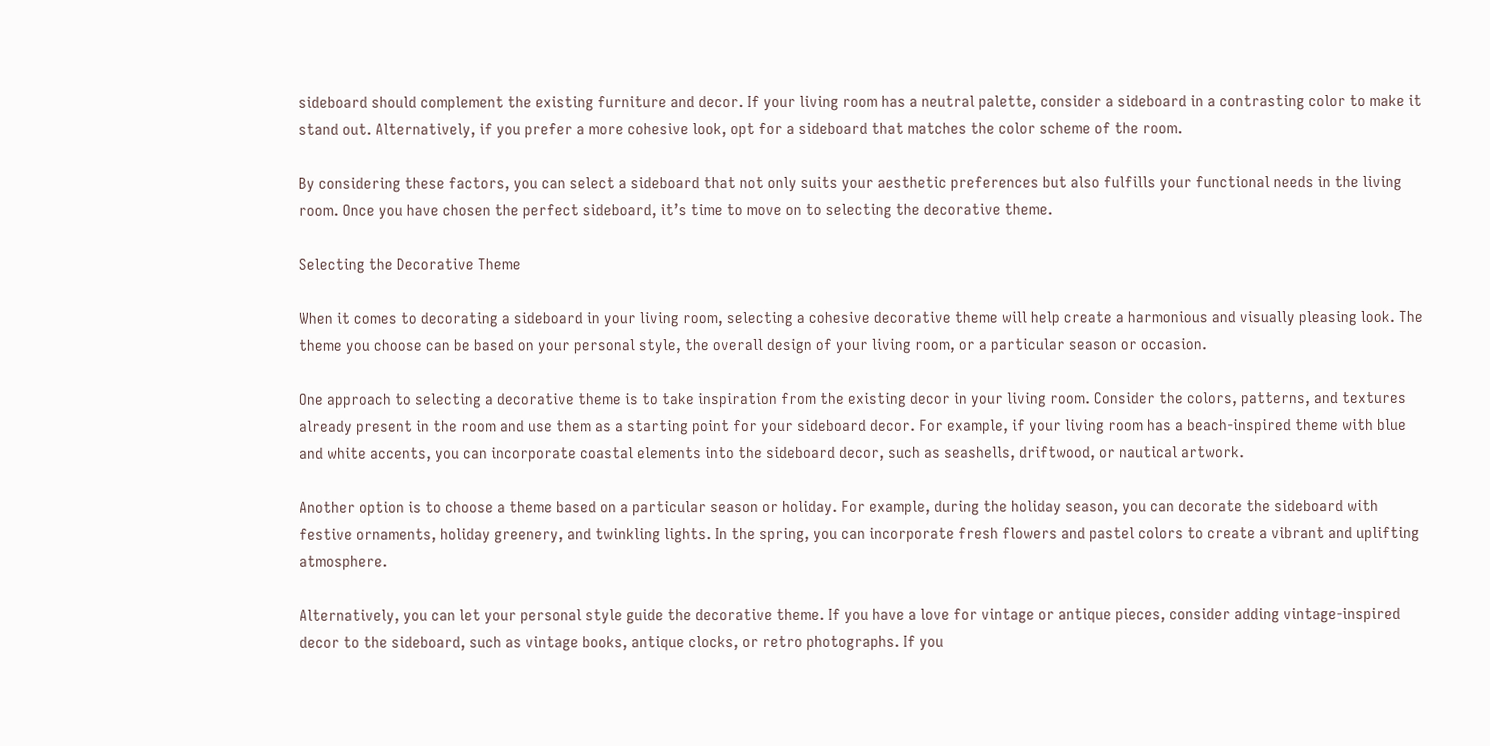sideboard should complement the existing furniture and decor. If your living room has a neutral palette, consider a sideboard in a contrasting color to make it stand out. Alternatively, if you prefer a more cohesive look, opt for a sideboard that matches the color scheme of the room.

By considering these factors, you can select a sideboard that not only suits your aesthetic preferences but also fulfills your functional needs in the living room. Once you have chosen the perfect sideboard, it’s time to move on to selecting the decorative theme.

Selecting the Decorative Theme

When it comes to decorating a sideboard in your living room, selecting a cohesive decorative theme will help create a harmonious and visually pleasing look. The theme you choose can be based on your personal style, the overall design of your living room, or a particular season or occasion.

One approach to selecting a decorative theme is to take inspiration from the existing decor in your living room. Consider the colors, patterns, and textures already present in the room and use them as a starting point for your sideboard decor. For example, if your living room has a beach-inspired theme with blue and white accents, you can incorporate coastal elements into the sideboard decor, such as seashells, driftwood, or nautical artwork.

Another option is to choose a theme based on a particular season or holiday. For example, during the holiday season, you can decorate the sideboard with festive ornaments, holiday greenery, and twinkling lights. In the spring, you can incorporate fresh flowers and pastel colors to create a vibrant and uplifting atmosphere.

Alternatively, you can let your personal style guide the decorative theme. If you have a love for vintage or antique pieces, consider adding vintage-inspired decor to the sideboard, such as vintage books, antique clocks, or retro photographs. If you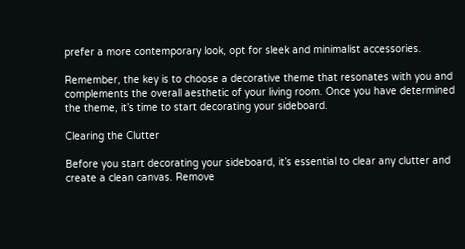prefer a more contemporary look, opt for sleek and minimalist accessories.

Remember, the key is to choose a decorative theme that resonates with you and complements the overall aesthetic of your living room. Once you have determined the theme, it’s time to start decorating your sideboard.

Clearing the Clutter

Before you start decorating your sideboard, it’s essential to clear any clutter and create a clean canvas. Remove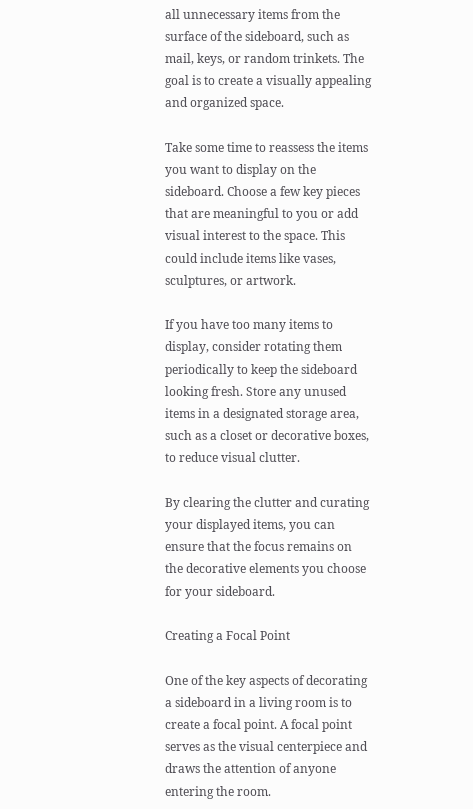all unnecessary items from the surface of the sideboard, such as mail, keys, or random trinkets. The goal is to create a visually appealing and organized space.

Take some time to reassess the items you want to display on the sideboard. Choose a few key pieces that are meaningful to you or add visual interest to the space. This could include items like vases, sculptures, or artwork.

If you have too many items to display, consider rotating them periodically to keep the sideboard looking fresh. Store any unused items in a designated storage area, such as a closet or decorative boxes, to reduce visual clutter.

By clearing the clutter and curating your displayed items, you can ensure that the focus remains on the decorative elements you choose for your sideboard.

Creating a Focal Point

One of the key aspects of decorating a sideboard in a living room is to create a focal point. A focal point serves as the visual centerpiece and draws the attention of anyone entering the room.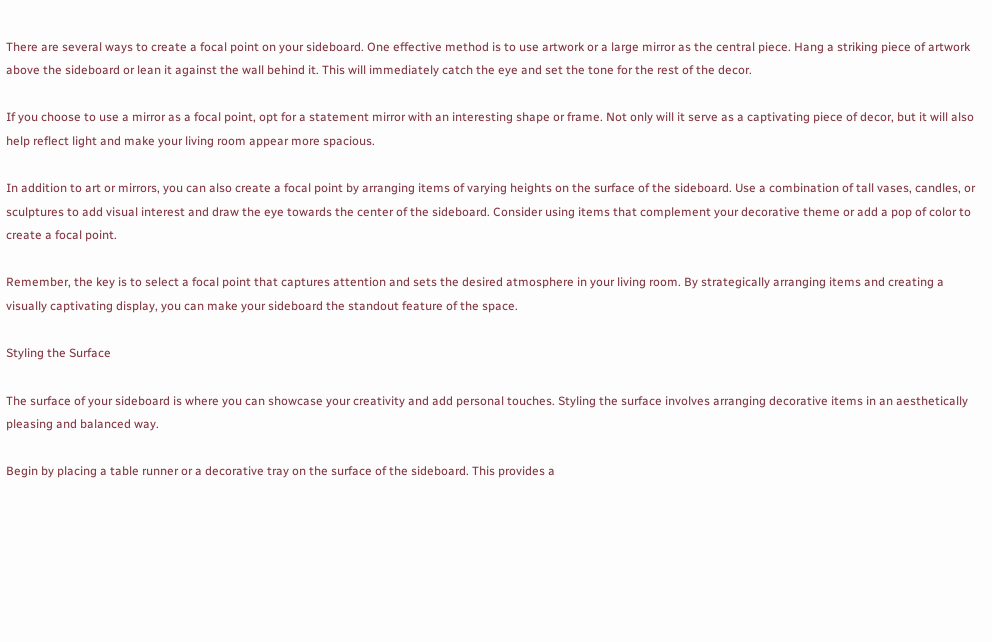There are several ways to create a focal point on your sideboard. One effective method is to use artwork or a large mirror as the central piece. Hang a striking piece of artwork above the sideboard or lean it against the wall behind it. This will immediately catch the eye and set the tone for the rest of the decor.

If you choose to use a mirror as a focal point, opt for a statement mirror with an interesting shape or frame. Not only will it serve as a captivating piece of decor, but it will also help reflect light and make your living room appear more spacious.

In addition to art or mirrors, you can also create a focal point by arranging items of varying heights on the surface of the sideboard. Use a combination of tall vases, candles, or sculptures to add visual interest and draw the eye towards the center of the sideboard. Consider using items that complement your decorative theme or add a pop of color to create a focal point.

Remember, the key is to select a focal point that captures attention and sets the desired atmosphere in your living room. By strategically arranging items and creating a visually captivating display, you can make your sideboard the standout feature of the space.

Styling the Surface

The surface of your sideboard is where you can showcase your creativity and add personal touches. Styling the surface involves arranging decorative items in an aesthetically pleasing and balanced way.

Begin by placing a table runner or a decorative tray on the surface of the sideboard. This provides a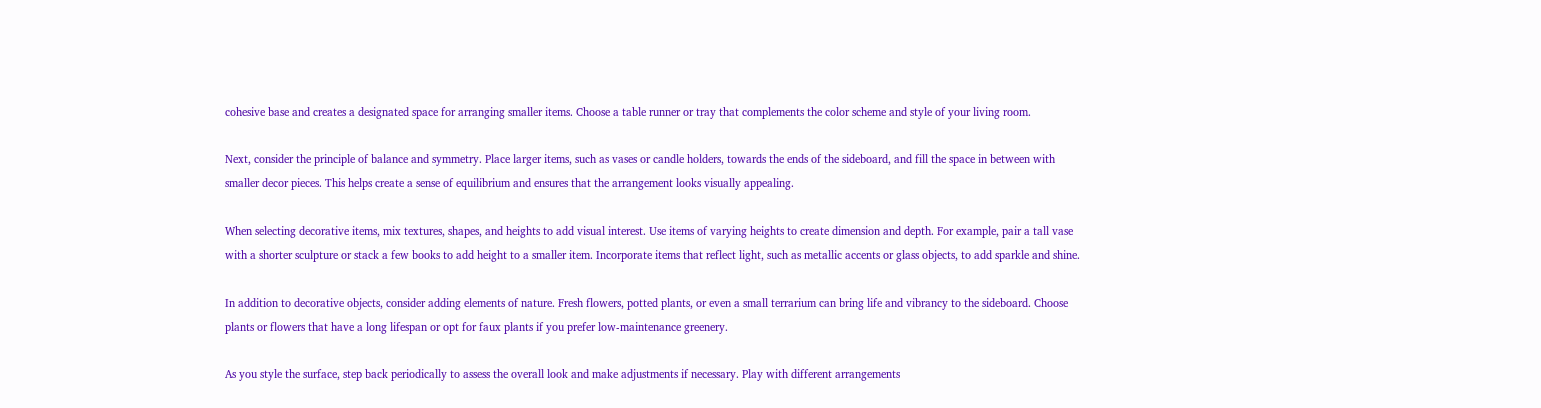cohesive base and creates a designated space for arranging smaller items. Choose a table runner or tray that complements the color scheme and style of your living room.

Next, consider the principle of balance and symmetry. Place larger items, such as vases or candle holders, towards the ends of the sideboard, and fill the space in between with smaller decor pieces. This helps create a sense of equilibrium and ensures that the arrangement looks visually appealing.

When selecting decorative items, mix textures, shapes, and heights to add visual interest. Use items of varying heights to create dimension and depth. For example, pair a tall vase with a shorter sculpture or stack a few books to add height to a smaller item. Incorporate items that reflect light, such as metallic accents or glass objects, to add sparkle and shine.

In addition to decorative objects, consider adding elements of nature. Fresh flowers, potted plants, or even a small terrarium can bring life and vibrancy to the sideboard. Choose plants or flowers that have a long lifespan or opt for faux plants if you prefer low-maintenance greenery.

As you style the surface, step back periodically to assess the overall look and make adjustments if necessary. Play with different arrangements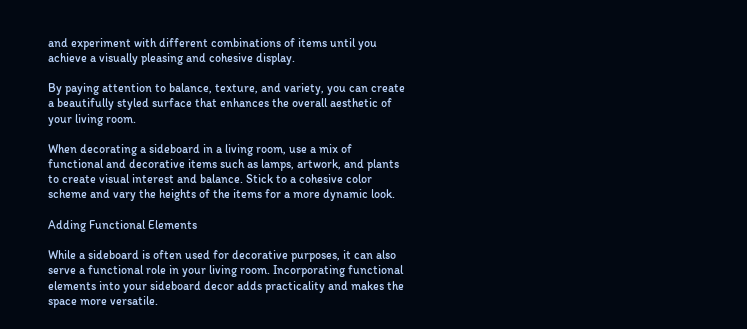and experiment with different combinations of items until you achieve a visually pleasing and cohesive display.

By paying attention to balance, texture, and variety, you can create a beautifully styled surface that enhances the overall aesthetic of your living room.

When decorating a sideboard in a living room, use a mix of functional and decorative items such as lamps, artwork, and plants to create visual interest and balance. Stick to a cohesive color scheme and vary the heights of the items for a more dynamic look.

Adding Functional Elements

While a sideboard is often used for decorative purposes, it can also serve a functional role in your living room. Incorporating functional elements into your sideboard decor adds practicality and makes the space more versatile.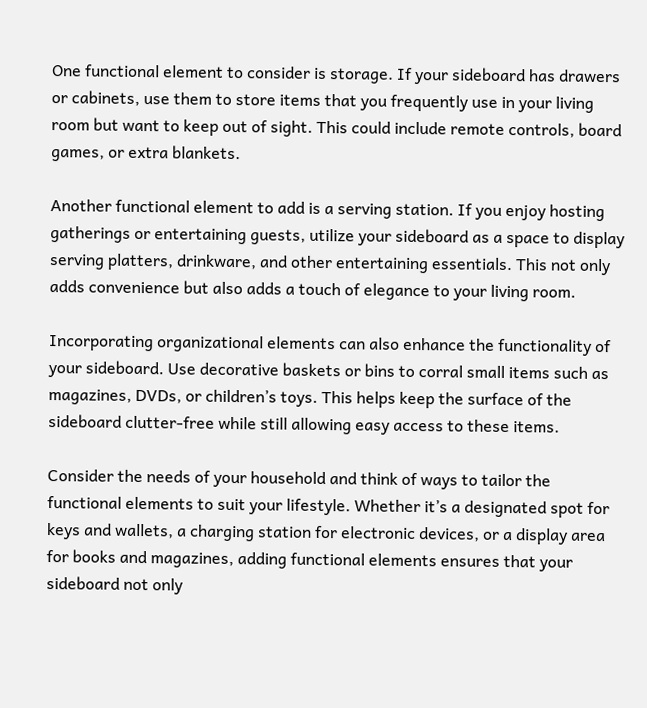One functional element to consider is storage. If your sideboard has drawers or cabinets, use them to store items that you frequently use in your living room but want to keep out of sight. This could include remote controls, board games, or extra blankets.

Another functional element to add is a serving station. If you enjoy hosting gatherings or entertaining guests, utilize your sideboard as a space to display serving platters, drinkware, and other entertaining essentials. This not only adds convenience but also adds a touch of elegance to your living room.

Incorporating organizational elements can also enhance the functionality of your sideboard. Use decorative baskets or bins to corral small items such as magazines, DVDs, or children’s toys. This helps keep the surface of the sideboard clutter-free while still allowing easy access to these items.

Consider the needs of your household and think of ways to tailor the functional elements to suit your lifestyle. Whether it’s a designated spot for keys and wallets, a charging station for electronic devices, or a display area for books and magazines, adding functional elements ensures that your sideboard not only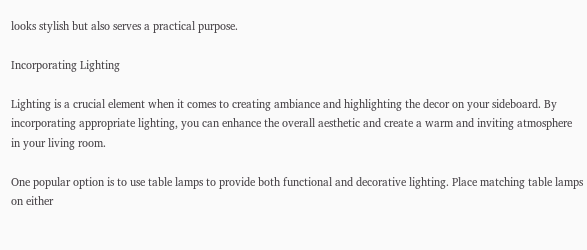looks stylish but also serves a practical purpose.

Incorporating Lighting

Lighting is a crucial element when it comes to creating ambiance and highlighting the decor on your sideboard. By incorporating appropriate lighting, you can enhance the overall aesthetic and create a warm and inviting atmosphere in your living room.

One popular option is to use table lamps to provide both functional and decorative lighting. Place matching table lamps on either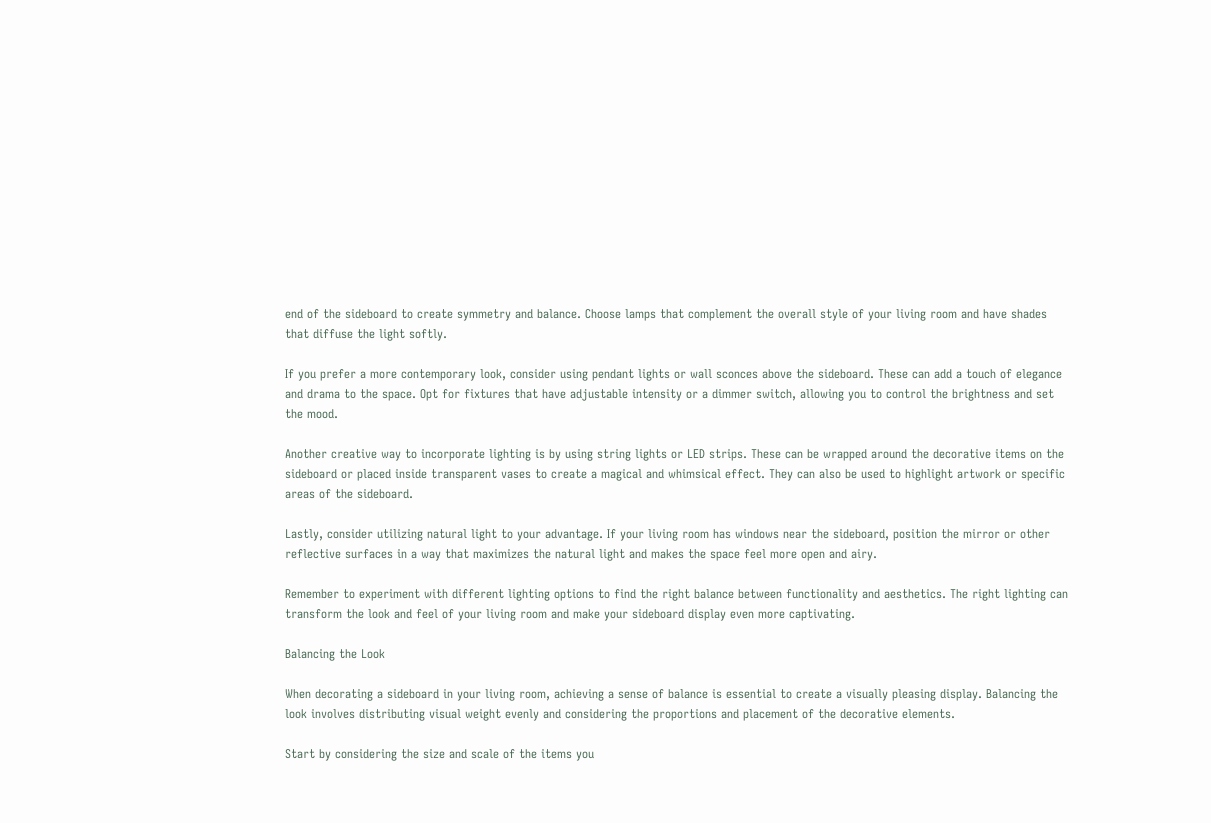end of the sideboard to create symmetry and balance. Choose lamps that complement the overall style of your living room and have shades that diffuse the light softly.

If you prefer a more contemporary look, consider using pendant lights or wall sconces above the sideboard. These can add a touch of elegance and drama to the space. Opt for fixtures that have adjustable intensity or a dimmer switch, allowing you to control the brightness and set the mood.

Another creative way to incorporate lighting is by using string lights or LED strips. These can be wrapped around the decorative items on the sideboard or placed inside transparent vases to create a magical and whimsical effect. They can also be used to highlight artwork or specific areas of the sideboard.

Lastly, consider utilizing natural light to your advantage. If your living room has windows near the sideboard, position the mirror or other reflective surfaces in a way that maximizes the natural light and makes the space feel more open and airy.

Remember to experiment with different lighting options to find the right balance between functionality and aesthetics. The right lighting can transform the look and feel of your living room and make your sideboard display even more captivating.

Balancing the Look

When decorating a sideboard in your living room, achieving a sense of balance is essential to create a visually pleasing display. Balancing the look involves distributing visual weight evenly and considering the proportions and placement of the decorative elements.

Start by considering the size and scale of the items you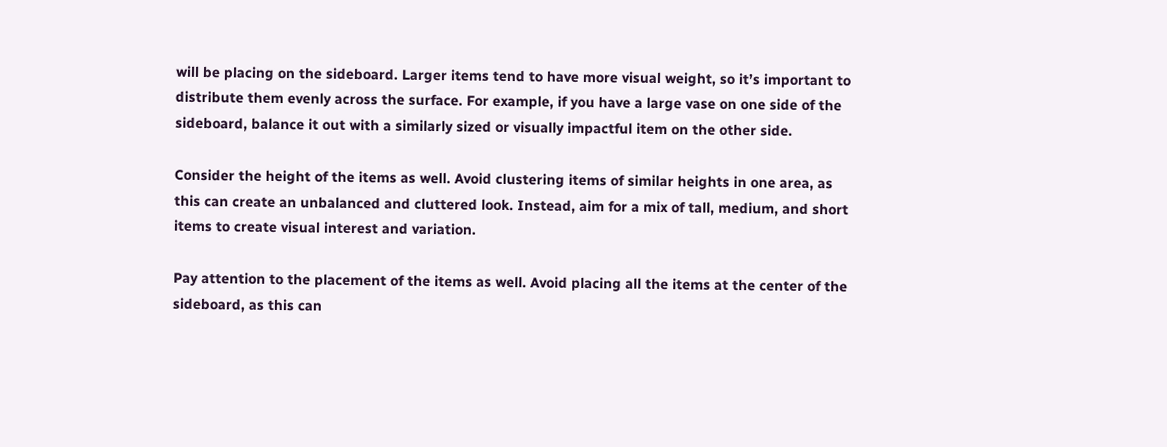will be placing on the sideboard. Larger items tend to have more visual weight, so it’s important to distribute them evenly across the surface. For example, if you have a large vase on one side of the sideboard, balance it out with a similarly sized or visually impactful item on the other side.

Consider the height of the items as well. Avoid clustering items of similar heights in one area, as this can create an unbalanced and cluttered look. Instead, aim for a mix of tall, medium, and short items to create visual interest and variation.

Pay attention to the placement of the items as well. Avoid placing all the items at the center of the sideboard, as this can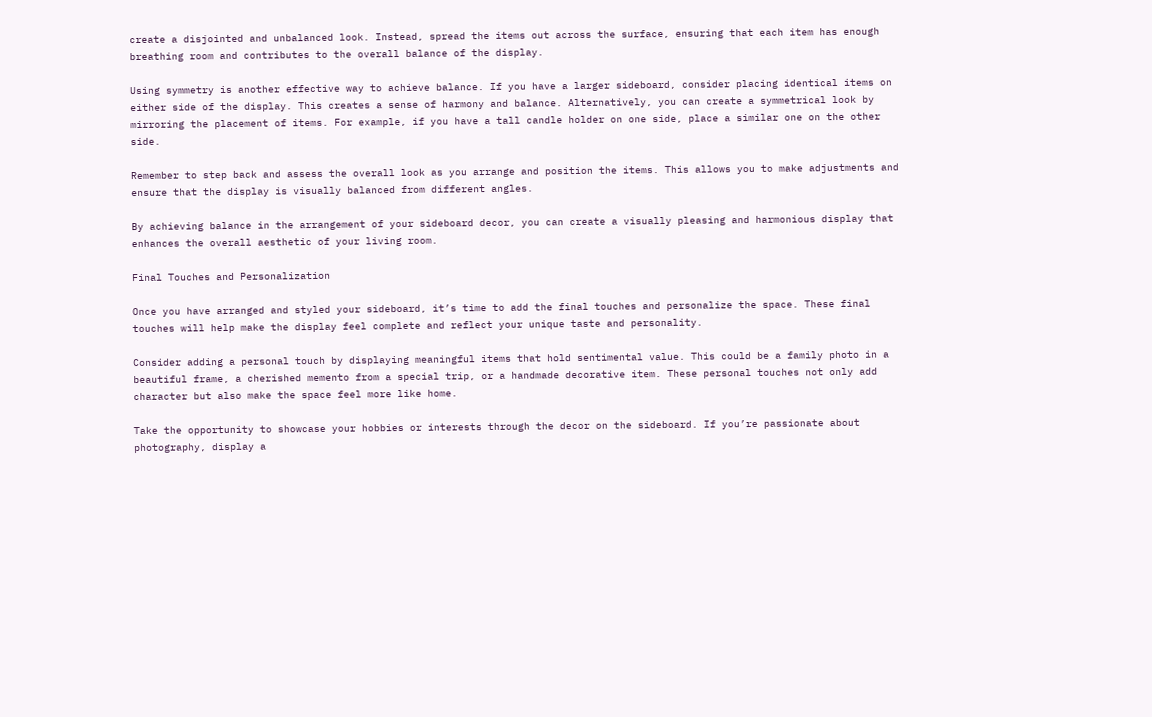create a disjointed and unbalanced look. Instead, spread the items out across the surface, ensuring that each item has enough breathing room and contributes to the overall balance of the display.

Using symmetry is another effective way to achieve balance. If you have a larger sideboard, consider placing identical items on either side of the display. This creates a sense of harmony and balance. Alternatively, you can create a symmetrical look by mirroring the placement of items. For example, if you have a tall candle holder on one side, place a similar one on the other side.

Remember to step back and assess the overall look as you arrange and position the items. This allows you to make adjustments and ensure that the display is visually balanced from different angles.

By achieving balance in the arrangement of your sideboard decor, you can create a visually pleasing and harmonious display that enhances the overall aesthetic of your living room.

Final Touches and Personalization

Once you have arranged and styled your sideboard, it’s time to add the final touches and personalize the space. These final touches will help make the display feel complete and reflect your unique taste and personality.

Consider adding a personal touch by displaying meaningful items that hold sentimental value. This could be a family photo in a beautiful frame, a cherished memento from a special trip, or a handmade decorative item. These personal touches not only add character but also make the space feel more like home.

Take the opportunity to showcase your hobbies or interests through the decor on the sideboard. If you’re passionate about photography, display a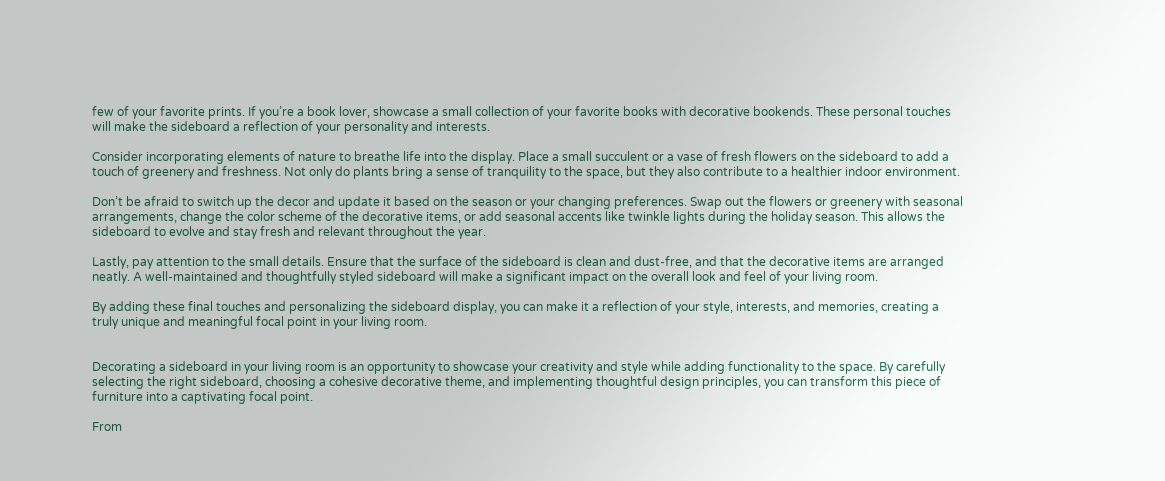few of your favorite prints. If you’re a book lover, showcase a small collection of your favorite books with decorative bookends. These personal touches will make the sideboard a reflection of your personality and interests.

Consider incorporating elements of nature to breathe life into the display. Place a small succulent or a vase of fresh flowers on the sideboard to add a touch of greenery and freshness. Not only do plants bring a sense of tranquility to the space, but they also contribute to a healthier indoor environment.

Don’t be afraid to switch up the decor and update it based on the season or your changing preferences. Swap out the flowers or greenery with seasonal arrangements, change the color scheme of the decorative items, or add seasonal accents like twinkle lights during the holiday season. This allows the sideboard to evolve and stay fresh and relevant throughout the year.

Lastly, pay attention to the small details. Ensure that the surface of the sideboard is clean and dust-free, and that the decorative items are arranged neatly. A well-maintained and thoughtfully styled sideboard will make a significant impact on the overall look and feel of your living room.

By adding these final touches and personalizing the sideboard display, you can make it a reflection of your style, interests, and memories, creating a truly unique and meaningful focal point in your living room.


Decorating a sideboard in your living room is an opportunity to showcase your creativity and style while adding functionality to the space. By carefully selecting the right sideboard, choosing a cohesive decorative theme, and implementing thoughtful design principles, you can transform this piece of furniture into a captivating focal point.

From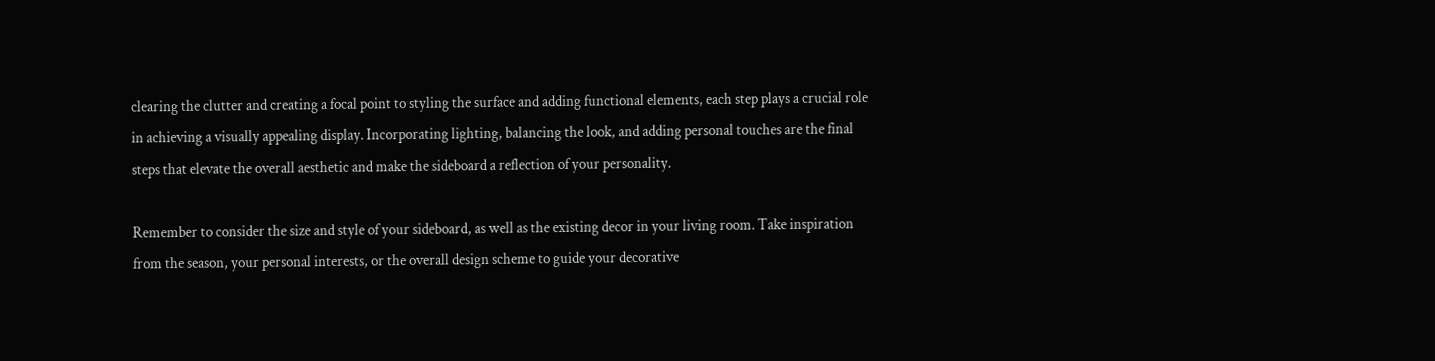clearing the clutter and creating a focal point to styling the surface and adding functional elements, each step plays a crucial role in achieving a visually appealing display. Incorporating lighting, balancing the look, and adding personal touches are the final steps that elevate the overall aesthetic and make the sideboard a reflection of your personality.

Remember to consider the size and style of your sideboard, as well as the existing decor in your living room. Take inspiration from the season, your personal interests, or the overall design scheme to guide your decorative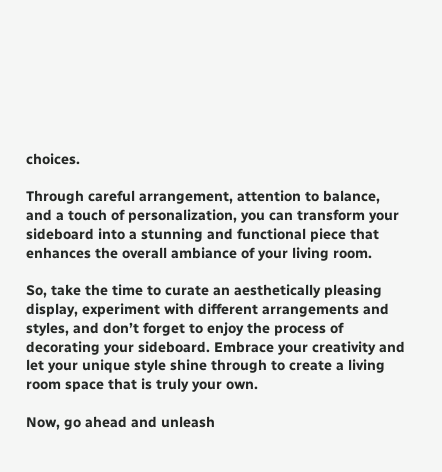choices.

Through careful arrangement, attention to balance, and a touch of personalization, you can transform your sideboard into a stunning and functional piece that enhances the overall ambiance of your living room.

So, take the time to curate an aesthetically pleasing display, experiment with different arrangements and styles, and don’t forget to enjoy the process of decorating your sideboard. Embrace your creativity and let your unique style shine through to create a living room space that is truly your own.

Now, go ahead and unleash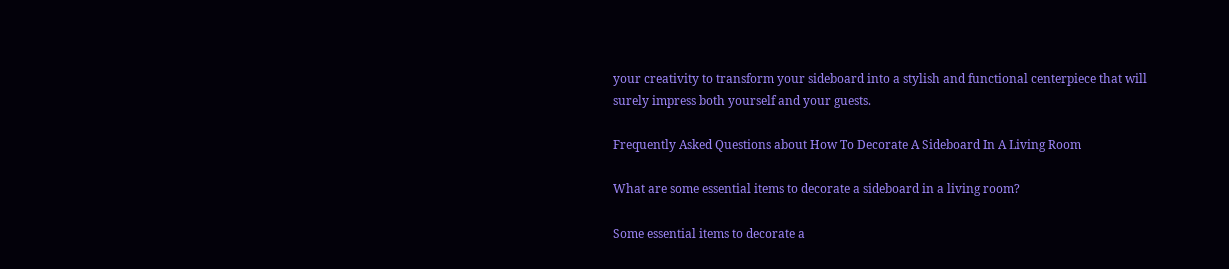your creativity to transform your sideboard into a stylish and functional centerpiece that will surely impress both yourself and your guests.

Frequently Asked Questions about How To Decorate A Sideboard In A Living Room

What are some essential items to decorate a sideboard in a living room?

Some essential items to decorate a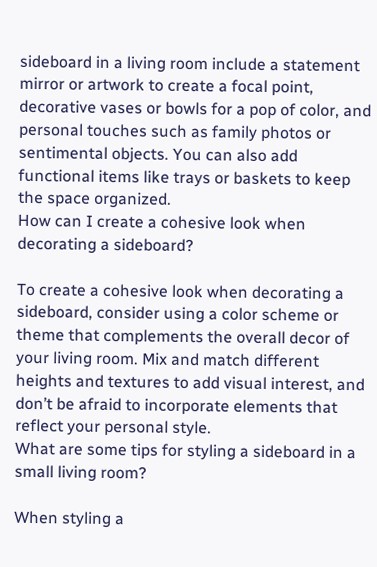sideboard in a living room include a statement mirror or artwork to create a focal point, decorative vases or bowls for a pop of color, and personal touches such as family photos or sentimental objects. You can also add functional items like trays or baskets to keep the space organized.
How can I create a cohesive look when decorating a sideboard?

To create a cohesive look when decorating a sideboard, consider using a color scheme or theme that complements the overall decor of your living room. Mix and match different heights and textures to add visual interest, and don’t be afraid to incorporate elements that reflect your personal style.
What are some tips for styling a sideboard in a small living room?

When styling a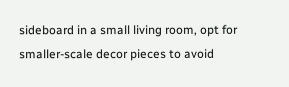sideboard in a small living room, opt for smaller-scale decor pieces to avoid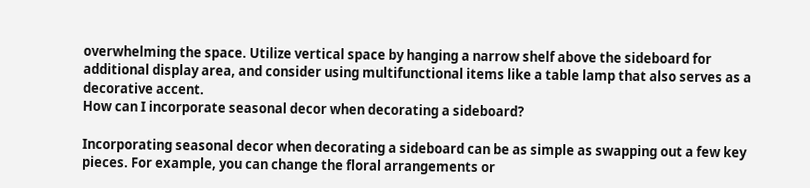overwhelming the space. Utilize vertical space by hanging a narrow shelf above the sideboard for additional display area, and consider using multifunctional items like a table lamp that also serves as a decorative accent.
How can I incorporate seasonal decor when decorating a sideboard?

Incorporating seasonal decor when decorating a sideboard can be as simple as swapping out a few key pieces. For example, you can change the floral arrangements or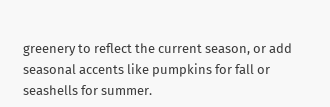greenery to reflect the current season, or add seasonal accents like pumpkins for fall or seashells for summer.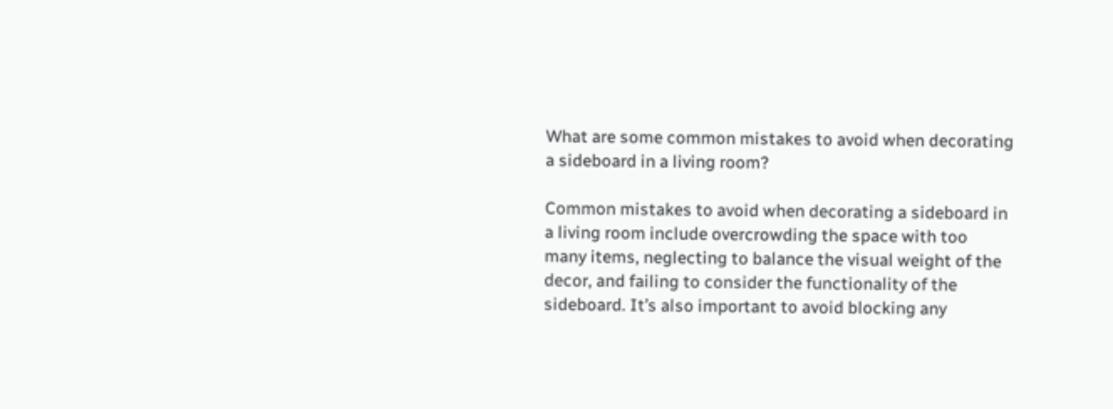What are some common mistakes to avoid when decorating a sideboard in a living room?

Common mistakes to avoid when decorating a sideboard in a living room include overcrowding the space with too many items, neglecting to balance the visual weight of the decor, and failing to consider the functionality of the sideboard. It’s also important to avoid blocking any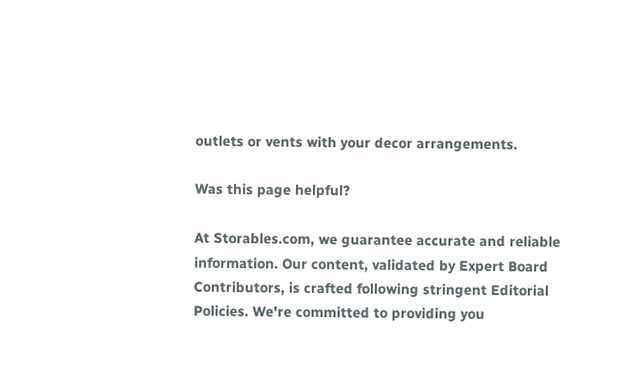outlets or vents with your decor arrangements.

Was this page helpful?

At Storables.com, we guarantee accurate and reliable information. Our content, validated by Expert Board Contributors, is crafted following stringent Editorial Policies. We're committed to providing you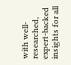with well-researched, expert-backed insights for all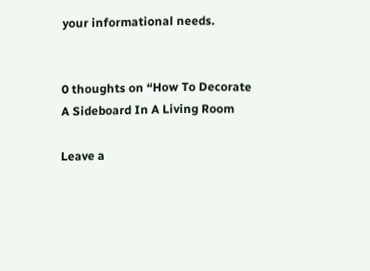your informational needs.


0 thoughts on “How To Decorate A Sideboard In A Living Room

Leave a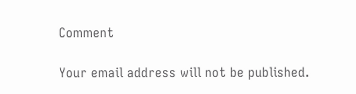Comment

Your email address will not be published.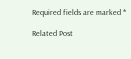Required fields are marked *

Related Post